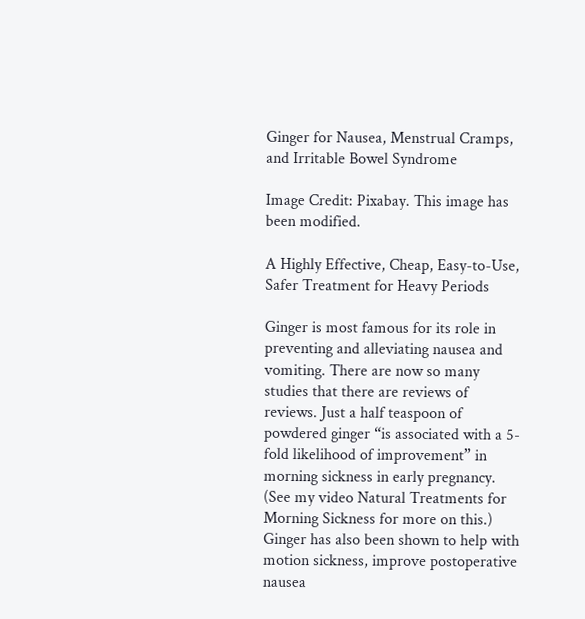Ginger for Nausea, Menstrual Cramps, and Irritable Bowel Syndrome

Image Credit: Pixabay. This image has been modified.

A Highly Effective, Cheap, Easy-to-Use, Safer Treatment for Heavy Periods

Ginger is most famous for its role in preventing and alleviating nausea and vomiting. There are now so many studies that there are reviews of reviews. Just a half teaspoon of powdered ginger “is associated with a 5-fold likelihood of improvement” in morning sickness in early pregnancy. (See my video Natural Treatments for Morning Sickness for more on this.) Ginger has also been shown to help with motion sickness, improve postoperative nausea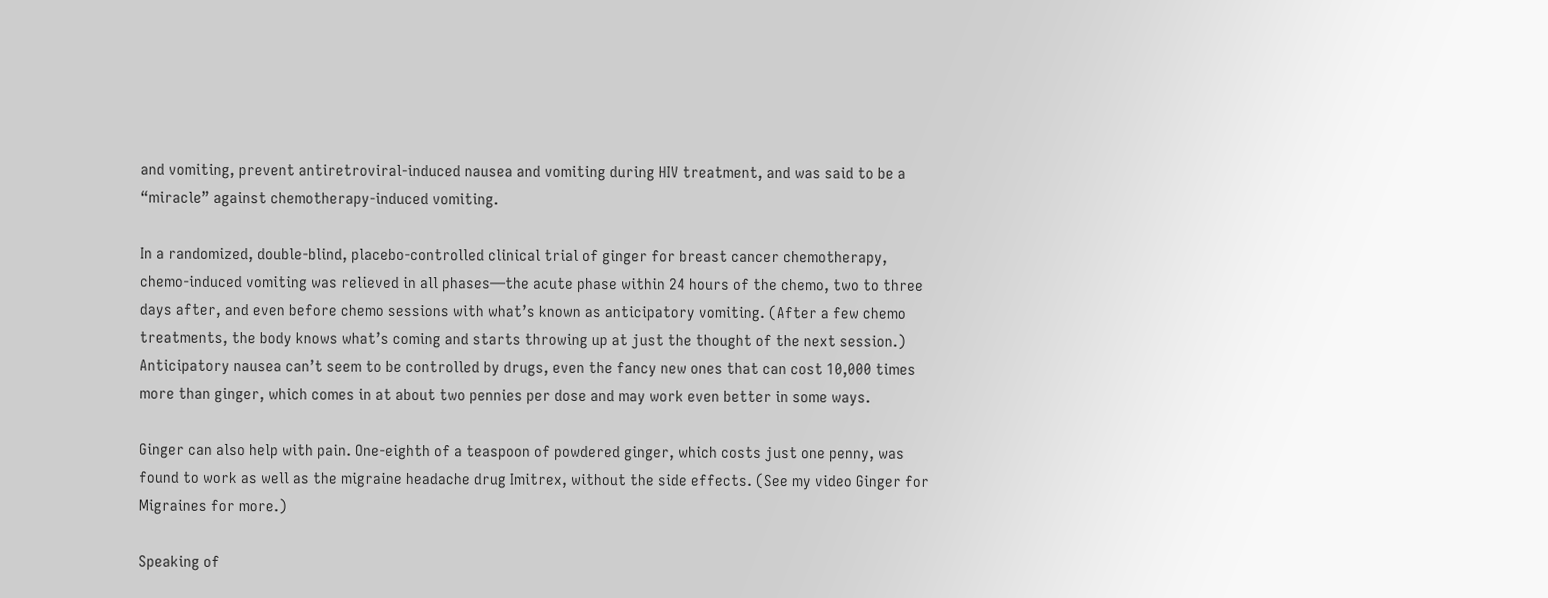and vomiting, prevent antiretroviral-induced nausea and vomiting during HIV treatment, and was said to be a “miracle” against chemotherapy-induced vomiting.

In a randomized, double-blind, placebo-controlled clinical trial of ginger for breast cancer chemotherapy, chemo-induced vomiting was relieved in all phases—the acute phase within 24 hours of the chemo, two to three days after, and even before chemo sessions with what’s known as anticipatory vomiting. (After a few chemo treatments, the body knows what’s coming and starts throwing up at just the thought of the next session.) Anticipatory nausea can’t seem to be controlled by drugs, even the fancy new ones that can cost 10,000 times more than ginger, which comes in at about two pennies per dose and may work even better in some ways.

Ginger can also help with pain. One-eighth of a teaspoon of powdered ginger, which costs just one penny, was found to work as well as the migraine headache drug Imitrex, without the side effects. (See my video Ginger for Migraines for more.)

Speaking of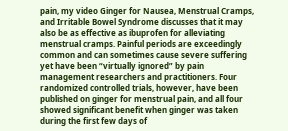pain, my video Ginger for Nausea, Menstrual Cramps, and Irritable Bowel Syndrome discusses that it may also be as effective as ibuprofen for alleviating menstrual cramps. Painful periods are exceedingly common and can sometimes cause severe suffering yet have been “virtually ignored” by pain management researchers and practitioners. Four randomized controlled trials, however, have been published on ginger for menstrual pain, and all four showed significant benefit when ginger was taken during the first few days of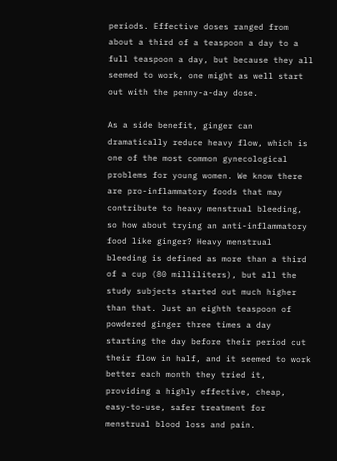periods. Effective doses ranged from about a third of a teaspoon a day to a full teaspoon a day, but because they all seemed to work, one might as well start out with the penny-a-day dose.

As a side benefit, ginger can dramatically reduce heavy flow, which is one of the most common gynecological problems for young women. We know there are pro-inflammatory foods that may contribute to heavy menstrual bleeding, so how about trying an anti-inflammatory food like ginger? Heavy menstrual bleeding is defined as more than a third of a cup (80 milliliters), but all the study subjects started out much higher than that. Just an eighth teaspoon of powdered ginger three times a day starting the day before their period cut their flow in half, and it seemed to work better each month they tried it, providing a highly effective, cheap, easy-to-use, safer treatment for menstrual blood loss and pain.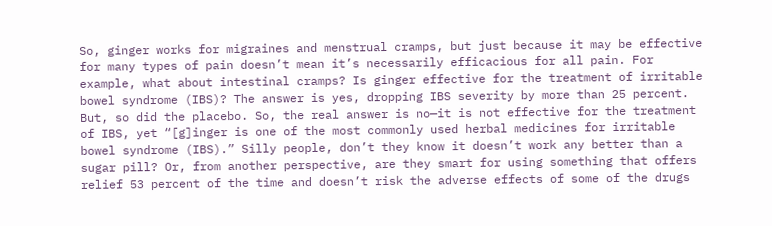So, ginger works for migraines and menstrual cramps, but just because it may be effective for many types of pain doesn’t mean it’s necessarily efficacious for all pain. For example, what about intestinal cramps? Is ginger effective for the treatment of irritable bowel syndrome (IBS)? The answer is yes, dropping IBS severity by more than 25 percent. But, so did the placebo. So, the real answer is no—it is not effective for the treatment of IBS, yet “[g]inger is one of the most commonly used herbal medicines for irritable bowel syndrome (IBS).” Silly people, don’t they know it doesn’t work any better than a sugar pill? Or, from another perspective, are they smart for using something that offers relief 53 percent of the time and doesn’t risk the adverse effects of some of the drugs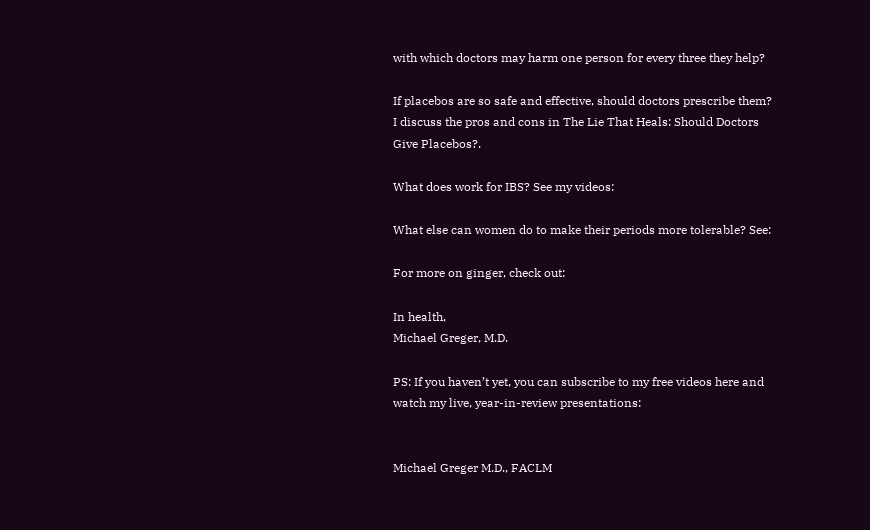with which doctors may harm one person for every three they help?

If placebos are so safe and effective, should doctors prescribe them? I discuss the pros and cons in The Lie That Heals: Should Doctors Give Placebos?.

What does work for IBS? See my videos:

What else can women do to make their periods more tolerable? See:

For more on ginger, check out:

In health,
Michael Greger, M.D.

PS: If you haven’t yet, you can subscribe to my free videos here and watch my live, year-in-review presentations:


Michael Greger M.D., FACLM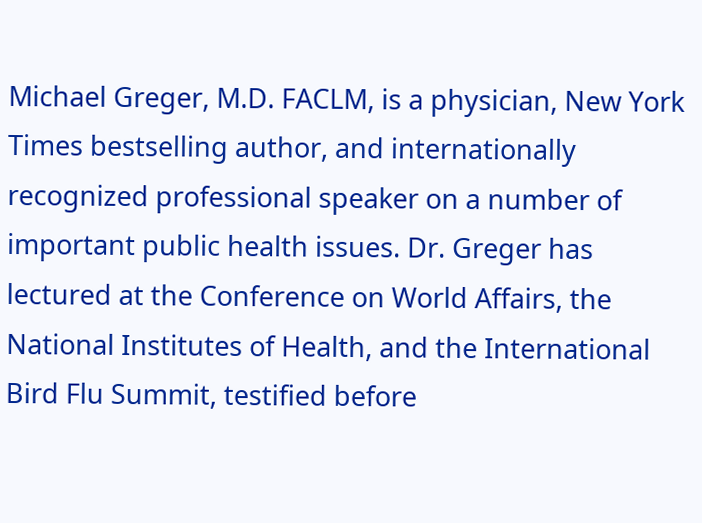Michael Greger, M.D. FACLM, is a physician, New York Times bestselling author, and internationally recognized professional speaker on a number of important public health issues. Dr. Greger has lectured at the Conference on World Affairs, the National Institutes of Health, and the International Bird Flu Summit, testified before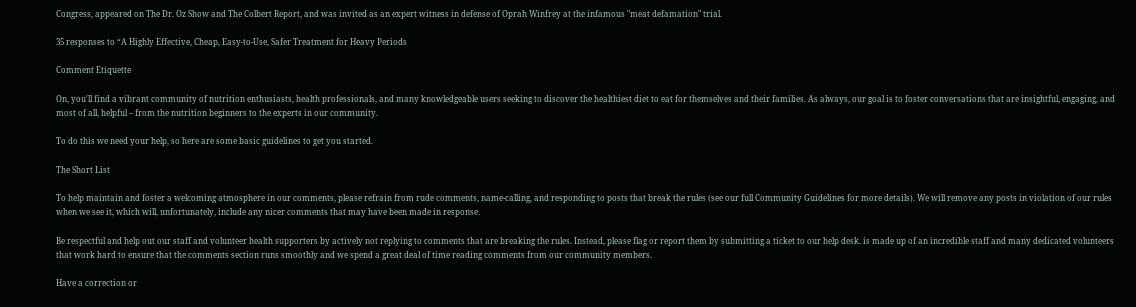Congress, appeared on The Dr. Oz Show and The Colbert Report, and was invited as an expert witness in defense of Oprah Winfrey at the infamous "meat defamation" trial.

35 responses to “A Highly Effective, Cheap, Easy-to-Use, Safer Treatment for Heavy Periods

Comment Etiquette

On, you'll find a vibrant community of nutrition enthusiasts, health professionals, and many knowledgeable users seeking to discover the healthiest diet to eat for themselves and their families. As always, our goal is to foster conversations that are insightful, engaging, and most of all, helpful – from the nutrition beginners to the experts in our community.

To do this we need your help, so here are some basic guidelines to get you started.

The Short List

To help maintain and foster a welcoming atmosphere in our comments, please refrain from rude comments, name-calling, and responding to posts that break the rules (see our full Community Guidelines for more details). We will remove any posts in violation of our rules when we see it, which will, unfortunately, include any nicer comments that may have been made in response.

Be respectful and help out our staff and volunteer health supporters by actively not replying to comments that are breaking the rules. Instead, please flag or report them by submitting a ticket to our help desk. is made up of an incredible staff and many dedicated volunteers that work hard to ensure that the comments section runs smoothly and we spend a great deal of time reading comments from our community members.

Have a correction or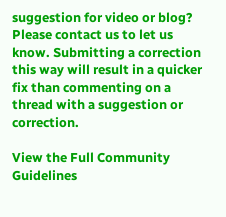suggestion for video or blog? Please contact us to let us know. Submitting a correction this way will result in a quicker fix than commenting on a thread with a suggestion or correction.

View the Full Community Guidelines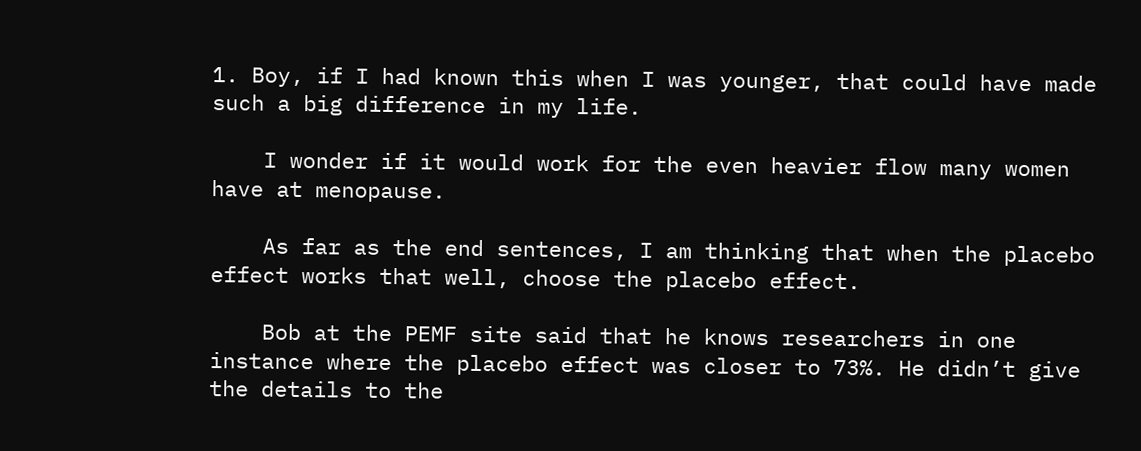1. Boy, if I had known this when I was younger, that could have made such a big difference in my life.

    I wonder if it would work for the even heavier flow many women have at menopause.

    As far as the end sentences, I am thinking that when the placebo effect works that well, choose the placebo effect.

    Bob at the PEMF site said that he knows researchers in one instance where the placebo effect was closer to 73%. He didn’t give the details to the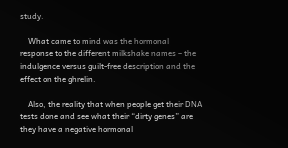study.

    What came to mind was the hormonal response to the different milkshake names – the indulgence versus guilt-free description and the effect on the ghrelin.

    Also, the reality that when people get their DNA tests done and see what their “dirty genes” are they have a negative hormonal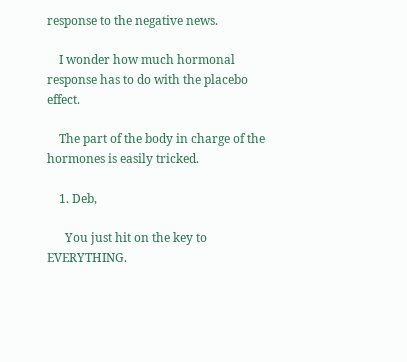response to the negative news.

    I wonder how much hormonal response has to do with the placebo effect.

    The part of the body in charge of the hormones is easily tricked.

    1. Deb,

      You just hit on the key to EVERYTHING.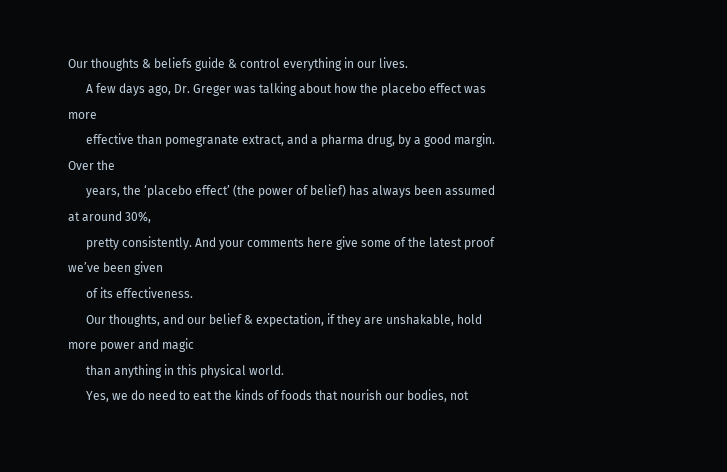Our thoughts & beliefs guide & control everything in our lives.
      A few days ago, Dr. Greger was talking about how the placebo effect was more
      effective than pomegranate extract, and a pharma drug, by a good margin. Over the
      years, the ‘placebo effect’ (the power of belief) has always been assumed at around 30%,
      pretty consistently. And your comments here give some of the latest proof we’ve been given
      of its effectiveness.
      Our thoughts, and our belief & expectation, if they are unshakable, hold more power and magic
      than anything in this physical world.
      Yes, we do need to eat the kinds of foods that nourish our bodies, not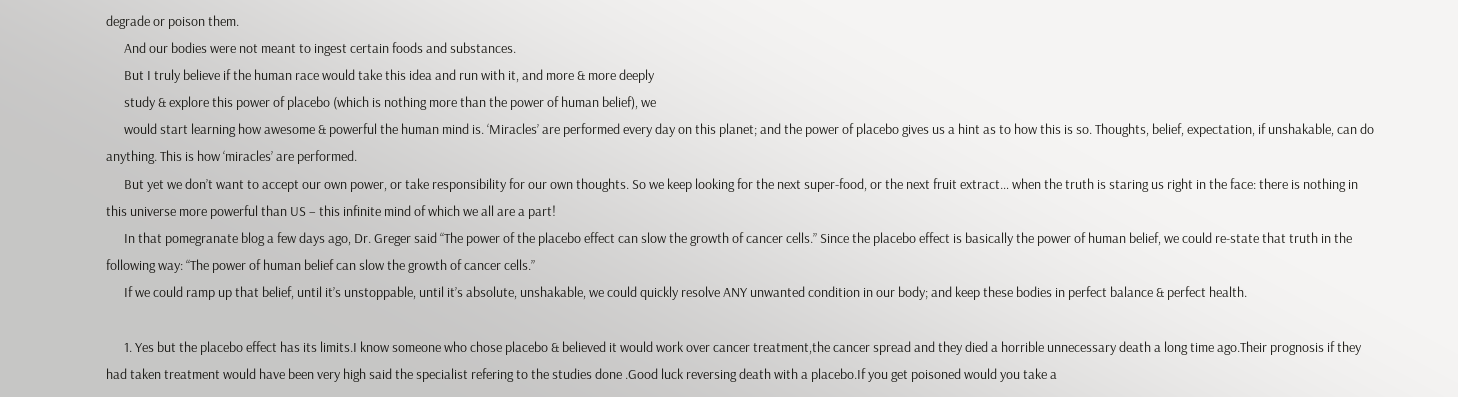degrade or poison them.
      And our bodies were not meant to ingest certain foods and substances.
      But I truly believe if the human race would take this idea and run with it, and more & more deeply
      study & explore this power of placebo (which is nothing more than the power of human belief), we
      would start learning how awesome & powerful the human mind is. ‘Miracles’ are performed every day on this planet; and the power of placebo gives us a hint as to how this is so. Thoughts, belief, expectation, if unshakable, can do anything. This is how ‘miracles’ are performed.
      But yet we don’t want to accept our own power, or take responsibility for our own thoughts. So we keep looking for the next super-food, or the next fruit extract… when the truth is staring us right in the face: there is nothing in this universe more powerful than US – this infinite mind of which we all are a part!
      In that pomegranate blog a few days ago, Dr. Greger said “The power of the placebo effect can slow the growth of cancer cells.” Since the placebo effect is basically the power of human belief, we could re-state that truth in the following way: “The power of human belief can slow the growth of cancer cells.”
      If we could ramp up that belief, until it’s unstoppable, until it’s absolute, unshakable, we could quickly resolve ANY unwanted condition in our body; and keep these bodies in perfect balance & perfect health.

      1. Yes but the placebo effect has its limits.I know someone who chose placebo & believed it would work over cancer treatment,the cancer spread and they died a horrible unnecessary death a long time ago.Their prognosis if they had taken treatment would have been very high said the specialist refering to the studies done .Good luck reversing death with a placebo.If you get poisoned would you take a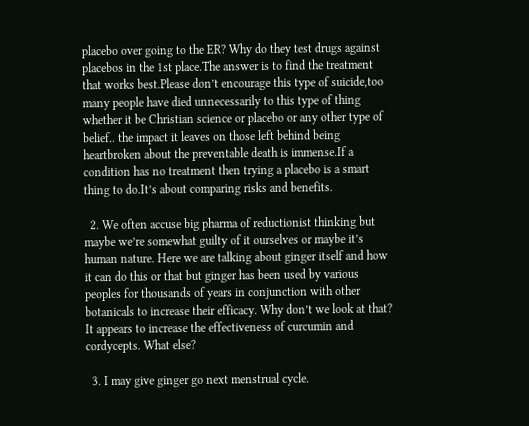placebo over going to the ER? Why do they test drugs against placebos in the 1st place.The answer is to find the treatment that works best.Please don’t encourage this type of suicide,too many people have died unnecessarily to this type of thing whether it be Christian science or placebo or any other type of belief.. the impact it leaves on those left behind being heartbroken about the preventable death is immense.If a condition has no treatment then trying a placebo is a smart thing to do.It’s about comparing risks and benefits.

  2. We often accuse big pharma of reductionist thinking but maybe we’re somewhat guilty of it ourselves or maybe it’s human nature. Here we are talking about ginger itself and how it can do this or that but ginger has been used by various peoples for thousands of years in conjunction with other botanicals to increase their efficacy. Why don’t we look at that? It appears to increase the effectiveness of curcumin and cordycepts. What else?

  3. I may give ginger go next menstrual cycle.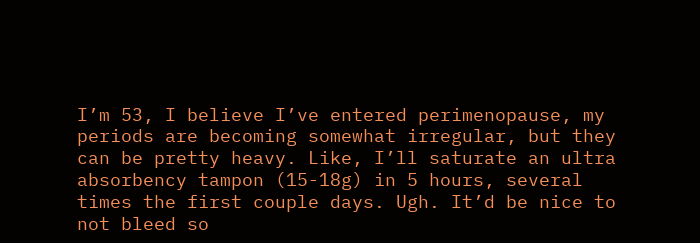I’m 53, I believe I’ve entered perimenopause, my periods are becoming somewhat irregular, but they can be pretty heavy. Like, I’ll saturate an ultra absorbency tampon (15-18g) in 5 hours, several times the first couple days. Ugh. It’d be nice to not bleed so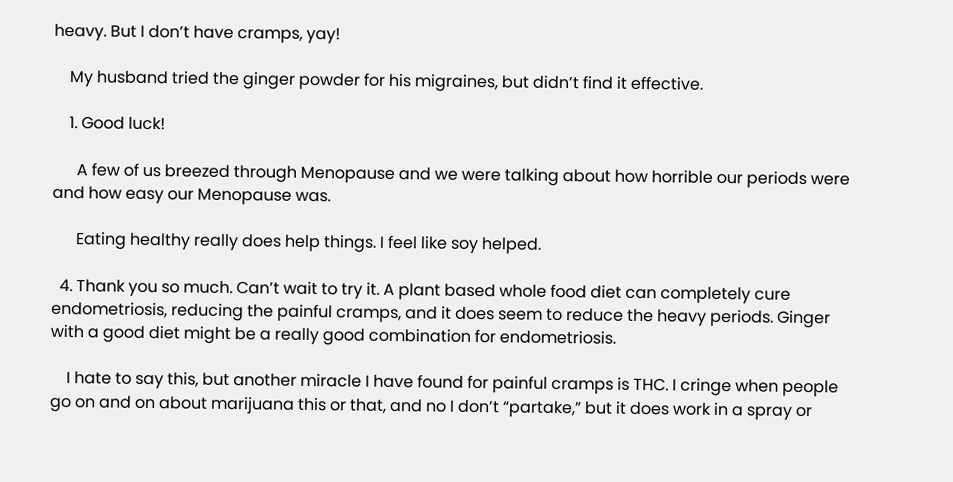heavy. But I don’t have cramps, yay!

    My husband tried the ginger powder for his migraines, but didn’t find it effective.

    1. Good luck!

      A few of us breezed through Menopause and we were talking about how horrible our periods were and how easy our Menopause was.

      Eating healthy really does help things. I feel like soy helped.

  4. Thank you so much. Can’t wait to try it. A plant based whole food diet can completely cure endometriosis, reducing the painful cramps, and it does seem to reduce the heavy periods. Ginger with a good diet might be a really good combination for endometriosis.

    I hate to say this, but another miracle I have found for painful cramps is THC. I cringe when people go on and on about marijuana this or that, and no I don’t “partake,” but it does work in a spray or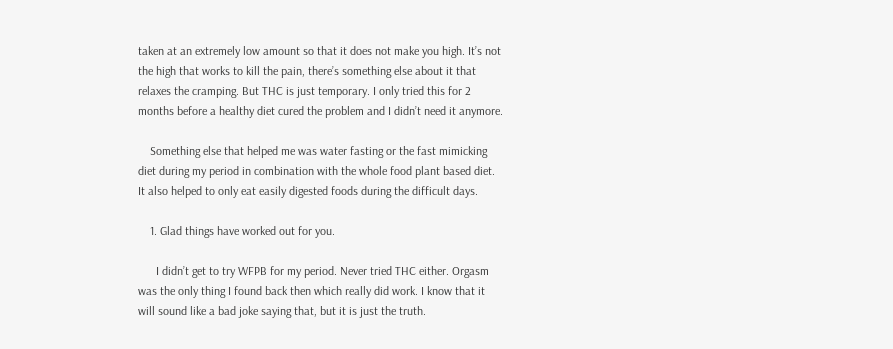taken at an extremely low amount so that it does not make you high. It’s not the high that works to kill the pain, there’s something else about it that relaxes the cramping. But THC is just temporary. I only tried this for 2 months before a healthy diet cured the problem and I didn’t need it anymore.

    Something else that helped me was water fasting or the fast mimicking diet during my period in combination with the whole food plant based diet. It also helped to only eat easily digested foods during the difficult days.

    1. Glad things have worked out for you.

      I didn’t get to try WFPB for my period. Never tried THC either. Orgasm was the only thing I found back then which really did work. I know that it will sound like a bad joke saying that, but it is just the truth.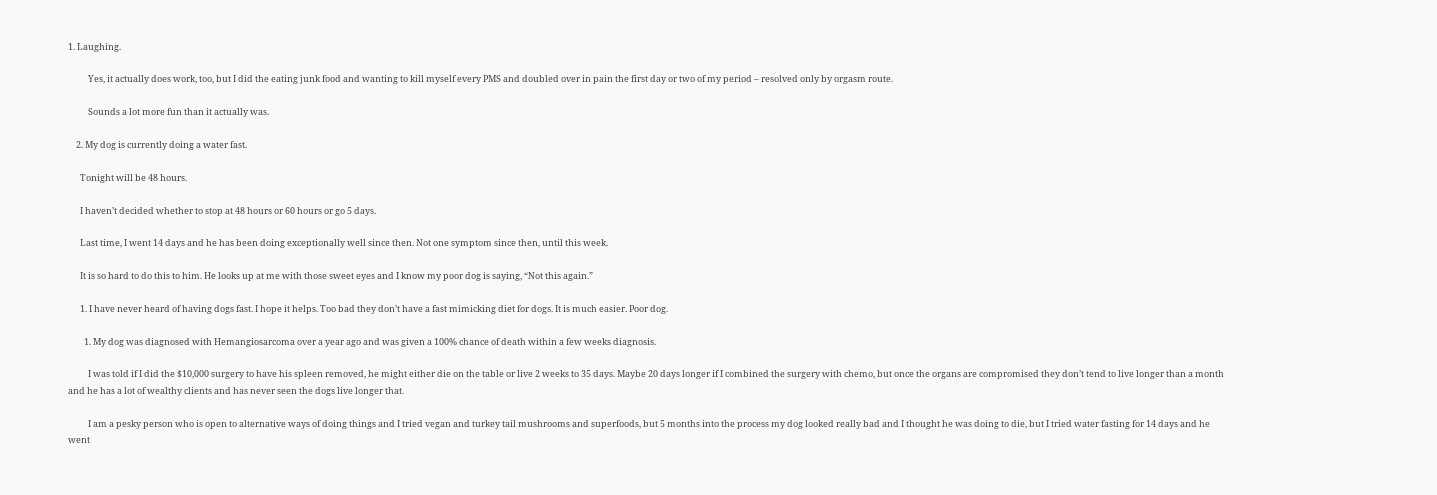1. Laughing.

          Yes, it actually does work, too, but I did the eating junk food and wanting to kill myself every PMS and doubled over in pain the first day or two of my period – resolved only by orgasm route.

          Sounds a lot more fun than it actually was.

    2. My dog is currently doing a water fast.

      Tonight will be 48 hours.

      I haven’t decided whether to stop at 48 hours or 60 hours or go 5 days.

      Last time, I went 14 days and he has been doing exceptionally well since then. Not one symptom since then, until this week.

      It is so hard to do this to him. He looks up at me with those sweet eyes and I know my poor dog is saying, “Not this again.”

      1. I have never heard of having dogs fast. I hope it helps. Too bad they don’t have a fast mimicking diet for dogs. It is much easier. Poor dog.

        1. My dog was diagnosed with Hemangiosarcoma over a year ago and was given a 100% chance of death within a few weeks diagnosis.

          I was told if I did the $10,000 surgery to have his spleen removed, he might either die on the table or live 2 weeks to 35 days. Maybe 20 days longer if I combined the surgery with chemo, but once the organs are compromised they don’t tend to live longer than a month and he has a lot of wealthy clients and has never seen the dogs live longer that.

          I am a pesky person who is open to alternative ways of doing things and I tried vegan and turkey tail mushrooms and superfoods, but 5 months into the process my dog looked really bad and I thought he was doing to die, but I tried water fasting for 14 days and he went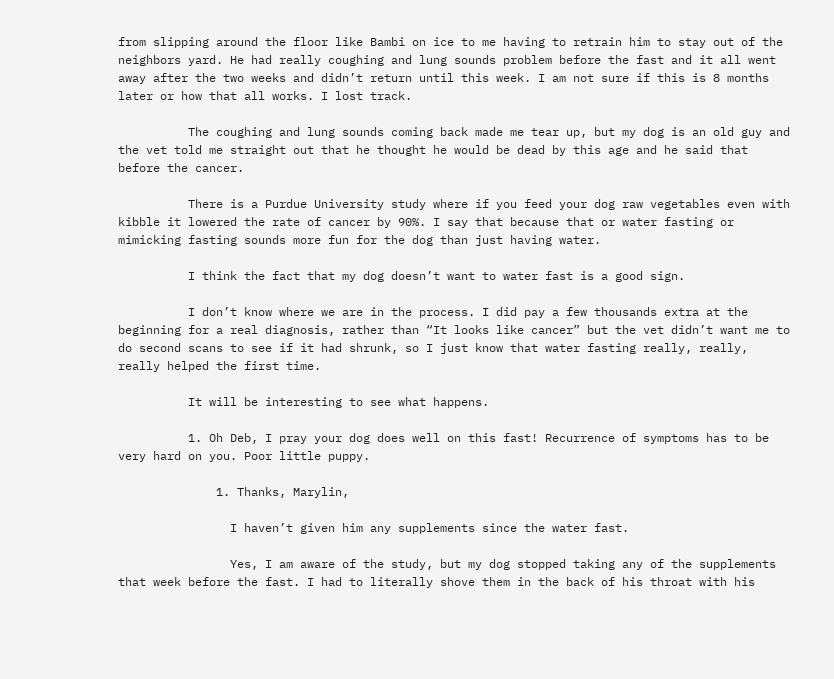from slipping around the floor like Bambi on ice to me having to retrain him to stay out of the neighbors yard. He had really coughing and lung sounds problem before the fast and it all went away after the two weeks and didn’t return until this week. I am not sure if this is 8 months later or how that all works. I lost track.

          The coughing and lung sounds coming back made me tear up, but my dog is an old guy and the vet told me straight out that he thought he would be dead by this age and he said that before the cancer.

          There is a Purdue University study where if you feed your dog raw vegetables even with kibble it lowered the rate of cancer by 90%. I say that because that or water fasting or mimicking fasting sounds more fun for the dog than just having water.

          I think the fact that my dog doesn’t want to water fast is a good sign.

          I don’t know where we are in the process. I did pay a few thousands extra at the beginning for a real diagnosis, rather than “It looks like cancer” but the vet didn’t want me to do second scans to see if it had shrunk, so I just know that water fasting really, really, really helped the first time.

          It will be interesting to see what happens.

          1. Oh Deb, I pray your dog does well on this fast! Recurrence of symptoms has to be very hard on you. Poor little puppy.

              1. Thanks, Marylin,

                I haven’t given him any supplements since the water fast.

                Yes, I am aware of the study, but my dog stopped taking any of the supplements that week before the fast. I had to literally shove them in the back of his throat with his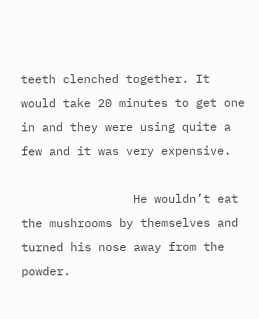teeth clenched together. It would take 20 minutes to get one in and they were using quite a few and it was very expensive.

                He wouldn’t eat the mushrooms by themselves and turned his nose away from the powder.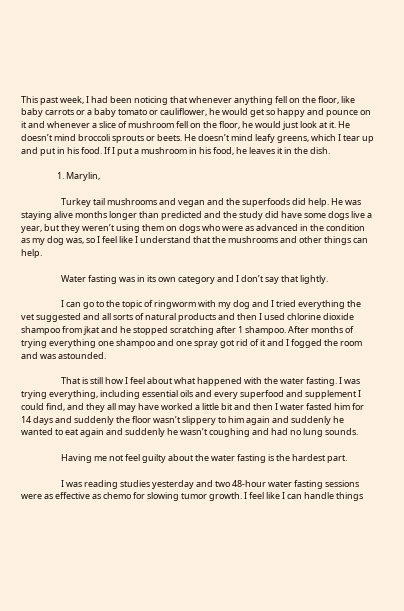This past week, I had been noticing that whenever anything fell on the floor, like baby carrots or a baby tomato or cauliflower, he would get so happy and pounce on it and whenever a slice of mushroom fell on the floor, he would just look at it. He doesn’t mind broccoli sprouts or beets. He doesn’t mind leafy greens, which I tear up and put in his food. If I put a mushroom in his food, he leaves it in the dish.

                  1. Marylin,

                    Turkey tail mushrooms and vegan and the superfoods did help. He was staying alive months longer than predicted and the study did have some dogs live a year, but they weren’t using them on dogs who were as advanced in the condition as my dog was, so I feel like I understand that the mushrooms and other things can help.

                    Water fasting was in its own category and I don’t say that lightly.

                    I can go to the topic of ringworm with my dog and I tried everything the vet suggested and all sorts of natural products and then I used chlorine dioxide shampoo from jkat and he stopped scratching after 1 shampoo. After months of trying everything one shampoo and one spray got rid of it and I fogged the room and was astounded.

                    That is still how I feel about what happened with the water fasting. I was trying everything, including essential oils and every superfood and supplement I could find, and they all may have worked a little bit and then I water fasted him for 14 days and suddenly the floor wasn’t slippery to him again and suddenly he wanted to eat again and suddenly he wasn’t coughing and had no lung sounds.

                    Having me not feel guilty about the water fasting is the hardest part.

                    I was reading studies yesterday and two 48-hour water fasting sessions were as effective as chemo for slowing tumor growth. I feel like I can handle things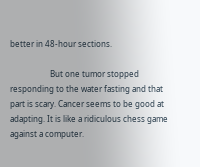better in 48-hour sections.

                    But one tumor stopped responding to the water fasting and that part is scary. Cancer seems to be good at adapting. It is like a ridiculous chess game against a computer.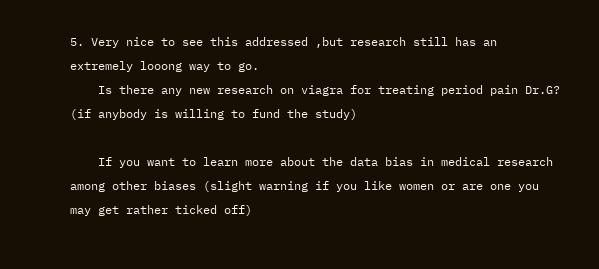5. Very nice to see this addressed ,but research still has an extremely looong way to go.
    Is there any new research on viagra for treating period pain Dr.G? (if anybody is willing to fund the study)

    If you want to learn more about the data bias in medical research among other biases (slight warning if you like women or are one you may get rather ticked off)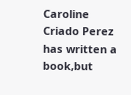Caroline Criado Perez has written a book,but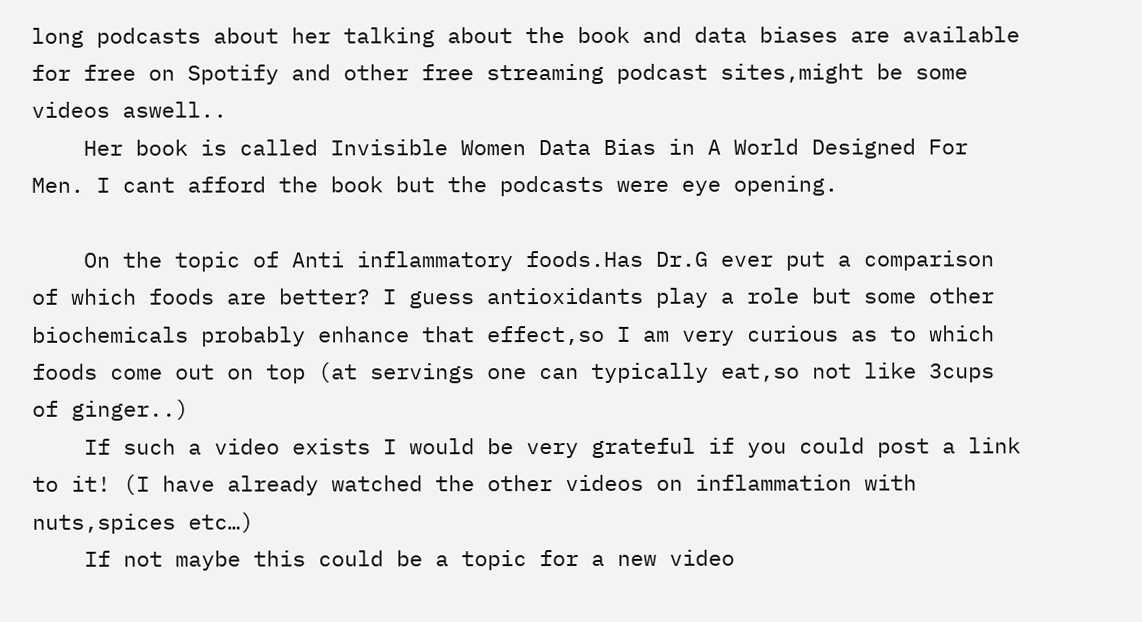long podcasts about her talking about the book and data biases are available for free on Spotify and other free streaming podcast sites,might be some videos aswell..
    Her book is called Invisible Women Data Bias in A World Designed For Men. I cant afford the book but the podcasts were eye opening.

    On the topic of Anti inflammatory foods.Has Dr.G ever put a comparison of which foods are better? I guess antioxidants play a role but some other biochemicals probably enhance that effect,so I am very curious as to which foods come out on top (at servings one can typically eat,so not like 3cups of ginger..)
    If such a video exists I would be very grateful if you could post a link to it! (I have already watched the other videos on inflammation with nuts,spices etc…)
    If not maybe this could be a topic for a new video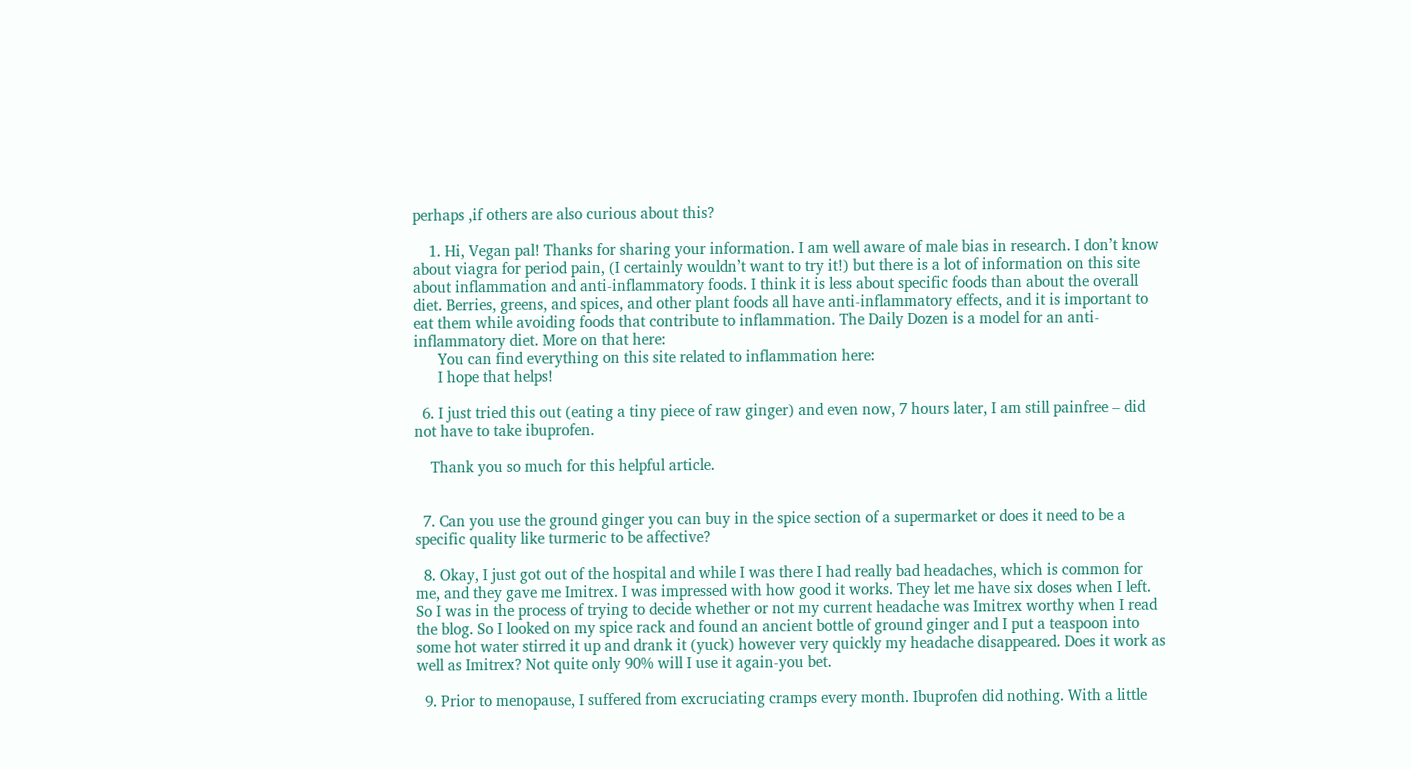perhaps ,if others are also curious about this?

    1. Hi, Vegan pal! Thanks for sharing your information. I am well aware of male bias in research. I don’t know about viagra for period pain, (I certainly wouldn’t want to try it!) but there is a lot of information on this site about inflammation and anti-inflammatory foods. I think it is less about specific foods than about the overall diet. Berries, greens, and spices, and other plant foods all have anti-inflammatory effects, and it is important to eat them while avoiding foods that contribute to inflammation. The Daily Dozen is a model for an anti-inflammatory diet. More on that here:
      You can find everything on this site related to inflammation here:
      I hope that helps!

  6. I just tried this out (eating a tiny piece of raw ginger) and even now, 7 hours later, I am still painfree – did not have to take ibuprofen.

    Thank you so much for this helpful article.


  7. Can you use the ground ginger you can buy in the spice section of a supermarket or does it need to be a specific quality like turmeric to be affective?

  8. Okay, I just got out of the hospital and while I was there I had really bad headaches, which is common for me, and they gave me Imitrex. I was impressed with how good it works. They let me have six doses when I left. So I was in the process of trying to decide whether or not my current headache was Imitrex worthy when I read the blog. So I looked on my spice rack and found an ancient bottle of ground ginger and I put a teaspoon into some hot water stirred it up and drank it (yuck) however very quickly my headache disappeared. Does it work as well as Imitrex? Not quite only 90% will I use it again-you bet.

  9. Prior to menopause, I suffered from excruciating cramps every month. Ibuprofen did nothing. With a little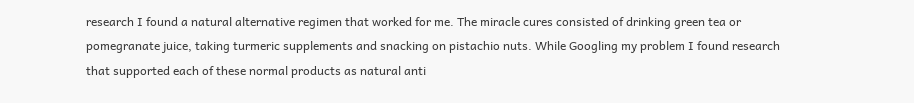research I found a natural alternative regimen that worked for me. The miracle cures consisted of drinking green tea or pomegranate juice, taking turmeric supplements and snacking on pistachio nuts. While Googling my problem I found research that supported each of these normal products as natural anti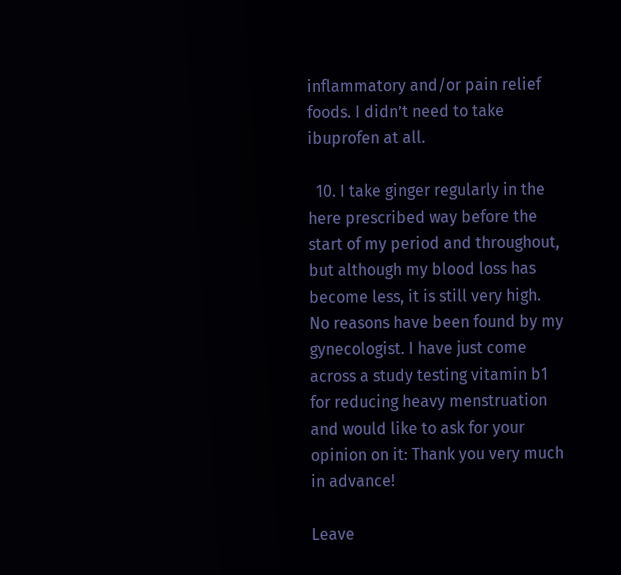inflammatory and/or pain relief foods. I didn’t need to take ibuprofen at all.

  10. I take ginger regularly in the here prescribed way before the start of my period and throughout, but although my blood loss has become less, it is still very high. No reasons have been found by my gynecologist. I have just come across a study testing vitamin b1 for reducing heavy menstruation and would like to ask for your opinion on it: Thank you very much in advance!

Leave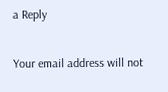a Reply

Your email address will not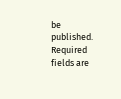be published. Required fields are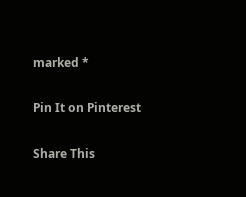marked *

Pin It on Pinterest

Share This